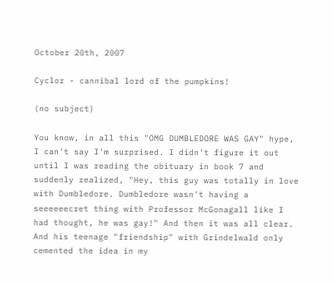October 20th, 2007

Cyclor - cannibal lord of the pumpkins!

(no subject)

You know, in all this "OMG DUMBLEDORE WAS GAY" hype, I can't say I'm surprised. I didn't figure it out until I was reading the obituary in book 7 and suddenly realized, "Hey, this guy was totally in love with Dumbledore. Dumbledore wasn't having a seeeeeecret thing with Professor McGonagall like I had thought, he was gay!" And then it was all clear. And his teenage "friendship" with Grindelwald only cemented the idea in my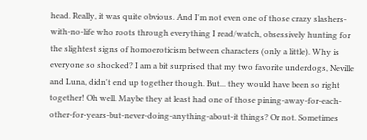head. Really, it was quite obvious. And I'm not even one of those crazy slashers-with-no-life who roots through everything I read/watch, obsessively hunting for the slightest signs of homoeroticism between characters (only a little). Why is everyone so shocked? I am a bit surprised that my two favorite underdogs, Neville and Luna, didn't end up together though. But... they would have been so right together! Oh well. Maybe they at least had one of those pining-away-for-each-other-for-years-but-never-doing-anything-about-it things? Or not. Sometimes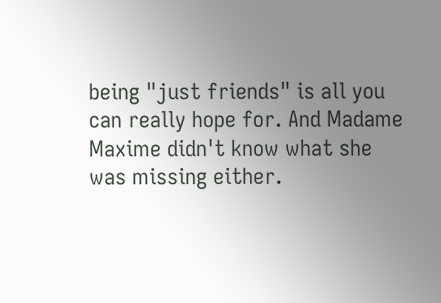being "just friends" is all you can really hope for. And Madame Maxime didn't know what she was missing either.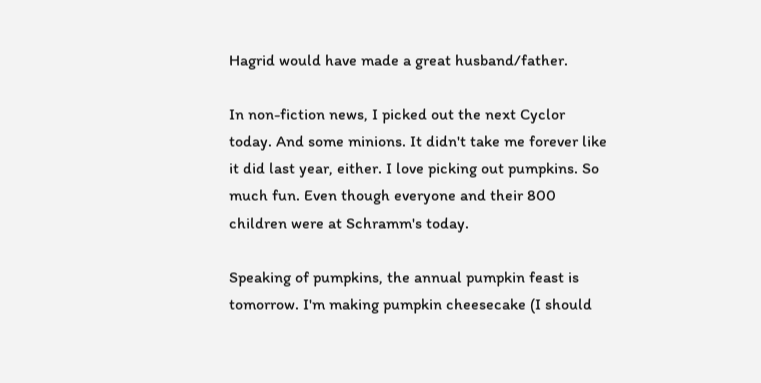Hagrid would have made a great husband/father.

In non-fiction news, I picked out the next Cyclor today. And some minions. It didn't take me forever like it did last year, either. I love picking out pumpkins. So much fun. Even though everyone and their 800 children were at Schramm's today.

Speaking of pumpkins, the annual pumpkin feast is tomorrow. I'm making pumpkin cheesecake (I should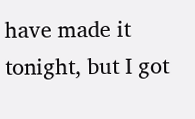have made it tonight, but I got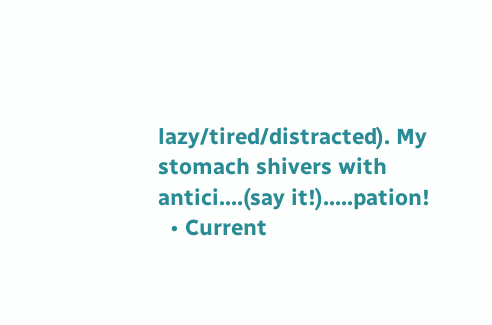lazy/tired/distracted). My stomach shivers with antici....(say it!).....pation!
  • Current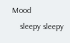Mood
    sleepy sleepy